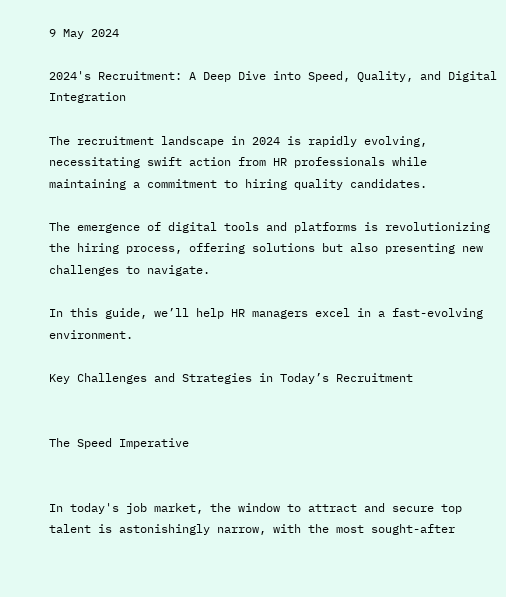9 May 2024

2024's Recruitment: A Deep Dive into Speed, Quality, and Digital Integration

The recruitment landscape in 2024 is rapidly evolving, necessitating swift action from HR professionals while maintaining a commitment to hiring quality candidates.

The emergence of digital tools and platforms is revolutionizing the hiring process, offering solutions but also presenting new challenges to navigate.

In this guide, we’ll help HR managers excel in a fast-evolving environment.

Key Challenges and Strategies in Today’s Recruitment


The Speed Imperative


In today's job market, the window to attract and secure top talent is astonishingly narrow, with the most sought-after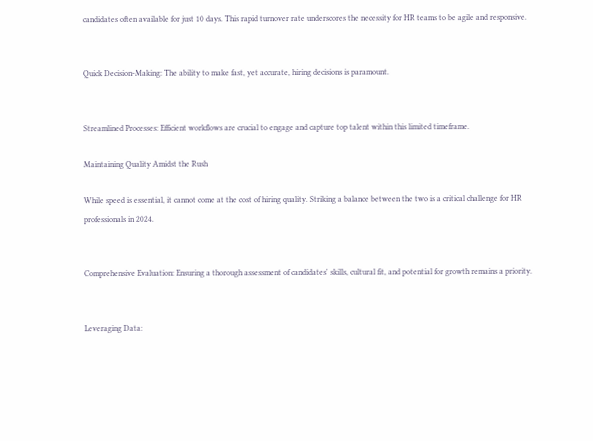candidates often available for just 10 days. This rapid turnover rate underscores the necessity for HR teams to be agile and responsive.


Quick Decision-Making: The ability to make fast, yet accurate, hiring decisions is paramount.


Streamlined Processes: Efficient workflows are crucial to engage and capture top talent within this limited timeframe.

Maintaining Quality Amidst the Rush

While speed is essential, it cannot come at the cost of hiring quality. Striking a balance between the two is a critical challenge for HR professionals in 2024.


Comprehensive Evaluation: Ensuring a thorough assessment of candidates' skills, cultural fit, and potential for growth remains a priority.


Leveraging Data: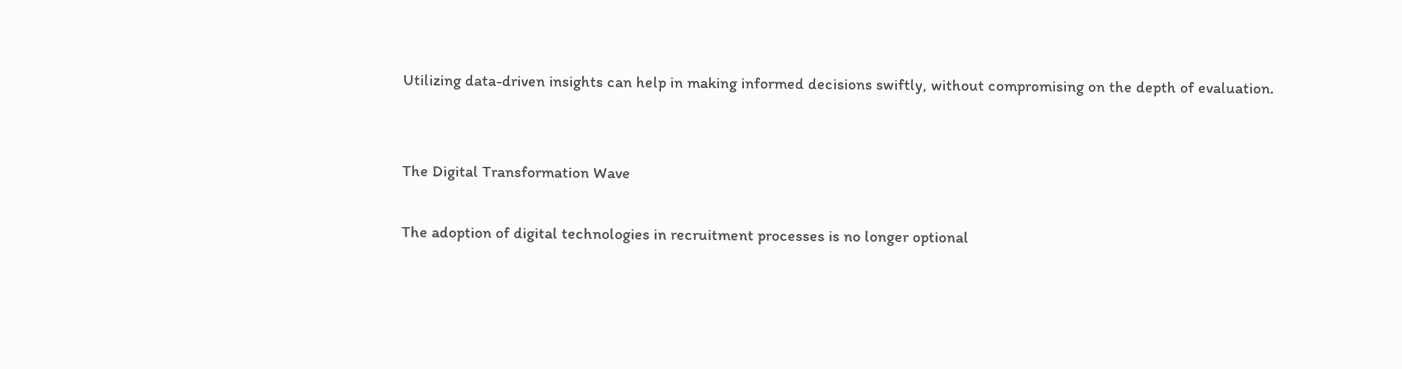Utilizing data-driven insights can help in making informed decisions swiftly, without compromising on the depth of evaluation.


The Digital Transformation Wave

The adoption of digital technologies in recruitment processes is no longer optional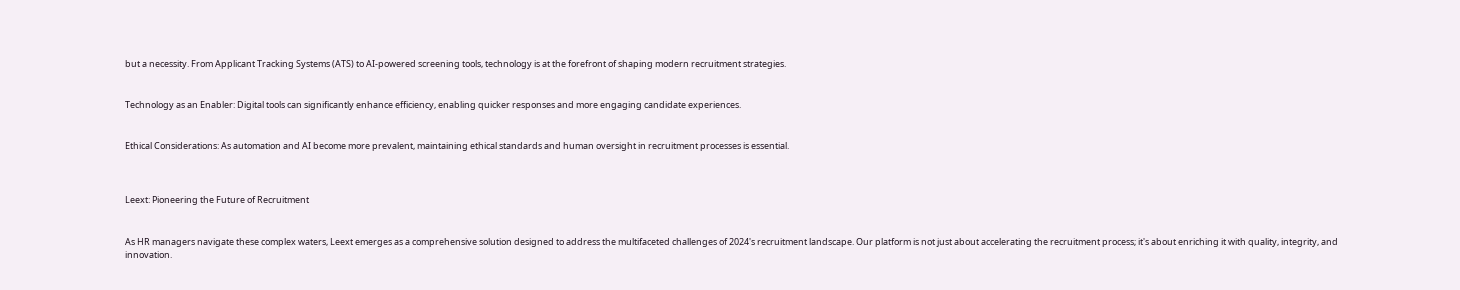but a necessity. From Applicant Tracking Systems (ATS) to AI-powered screening tools, technology is at the forefront of shaping modern recruitment strategies.


Technology as an Enabler: Digital tools can significantly enhance efficiency, enabling quicker responses and more engaging candidate experiences.


Ethical Considerations: As automation and AI become more prevalent, maintaining ethical standards and human oversight in recruitment processes is essential.



Leext: Pioneering the Future of Recruitment


As HR managers navigate these complex waters, Leext emerges as a comprehensive solution designed to address the multifaceted challenges of 2024's recruitment landscape. Our platform is not just about accelerating the recruitment process; it's about enriching it with quality, integrity, and innovation.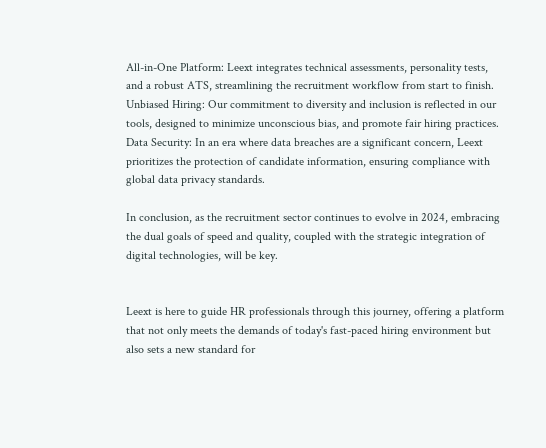All-in-One Platform: Leext integrates technical assessments, personality tests, and a robust ATS, streamlining the recruitment workflow from start to finish.
Unbiased Hiring: Our commitment to diversity and inclusion is reflected in our tools, designed to minimize unconscious bias, and promote fair hiring practices.
Data Security: In an era where data breaches are a significant concern, Leext prioritizes the protection of candidate information, ensuring compliance with global data privacy standards.

In conclusion, as the recruitment sector continues to evolve in 2024, embracing the dual goals of speed and quality, coupled with the strategic integration of digital technologies, will be key.


Leext is here to guide HR professionals through this journey, offering a platform that not only meets the demands of today's fast-paced hiring environment but also sets a new standard for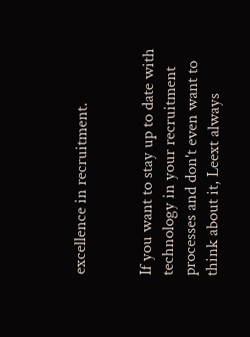excellence in recruitment.


If you want to stay up to date with technology in your recruitment processes and don't even want to think about it, Leext always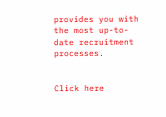provides you with the most up-to-date recruitment processes.


Click here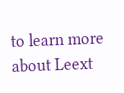to learn more about Leext